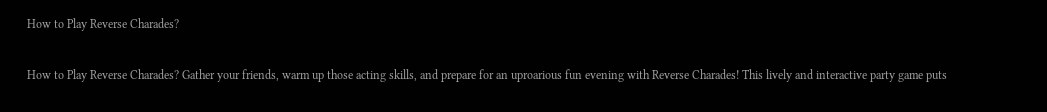How to Play Reverse Charades?

How to Play Reverse Charades? Gather your friends, warm up those acting skills, and prepare for an uproarious fun evening with Reverse Charades! This lively and interactive party game puts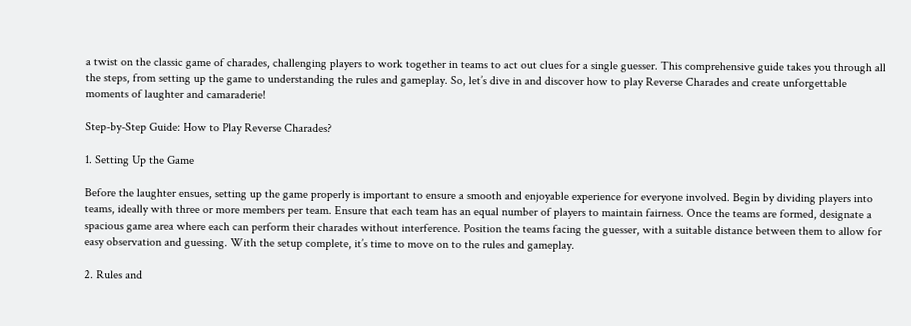a twist on the classic game of charades, challenging players to work together in teams to act out clues for a single guesser. This comprehensive guide takes you through all the steps, from setting up the game to understanding the rules and gameplay. So, let’s dive in and discover how to play Reverse Charades and create unforgettable moments of laughter and camaraderie!

Step-by-Step Guide: How to Play Reverse Charades?

1. Setting Up the Game

Before the laughter ensues, setting up the game properly is important to ensure a smooth and enjoyable experience for everyone involved. Begin by dividing players into teams, ideally with three or more members per team. Ensure that each team has an equal number of players to maintain fairness. Once the teams are formed, designate a spacious game area where each can perform their charades without interference. Position the teams facing the guesser, with a suitable distance between them to allow for easy observation and guessing. With the setup complete, it’s time to move on to the rules and gameplay.

2. Rules and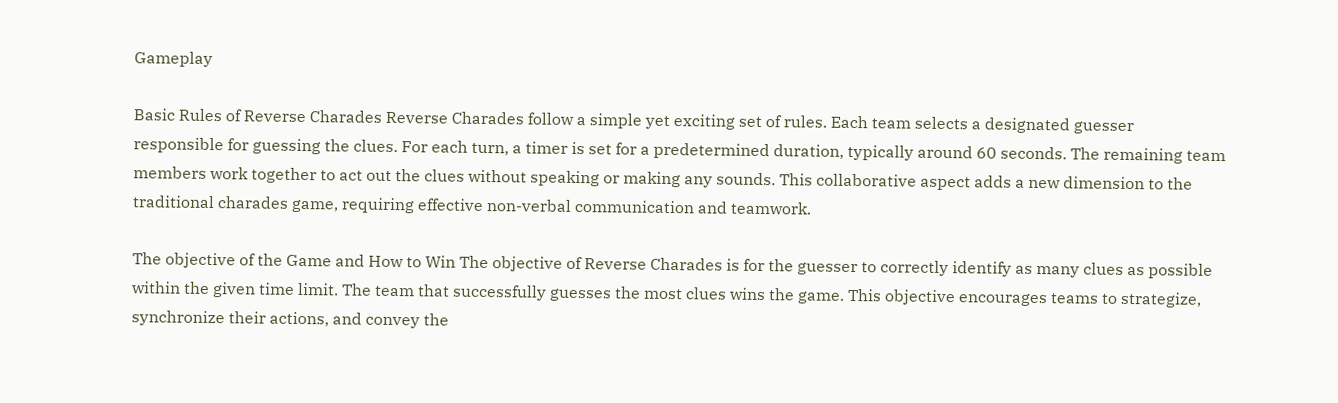Gameplay

Basic Rules of Reverse Charades Reverse Charades follow a simple yet exciting set of rules. Each team selects a designated guesser responsible for guessing the clues. For each turn, a timer is set for a predetermined duration, typically around 60 seconds. The remaining team members work together to act out the clues without speaking or making any sounds. This collaborative aspect adds a new dimension to the traditional charades game, requiring effective non-verbal communication and teamwork.

The objective of the Game and How to Win The objective of Reverse Charades is for the guesser to correctly identify as many clues as possible within the given time limit. The team that successfully guesses the most clues wins the game. This objective encourages teams to strategize, synchronize their actions, and convey the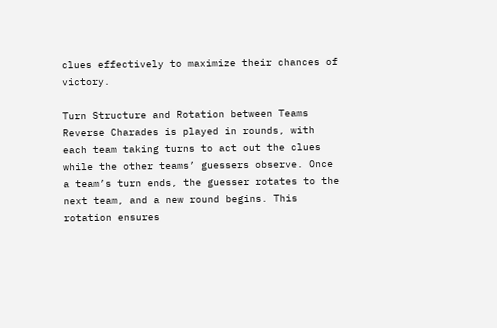clues effectively to maximize their chances of victory.

Turn Structure and Rotation between Teams Reverse Charades is played in rounds, with each team taking turns to act out the clues while the other teams’ guessers observe. Once a team’s turn ends, the guesser rotates to the next team, and a new round begins. This rotation ensures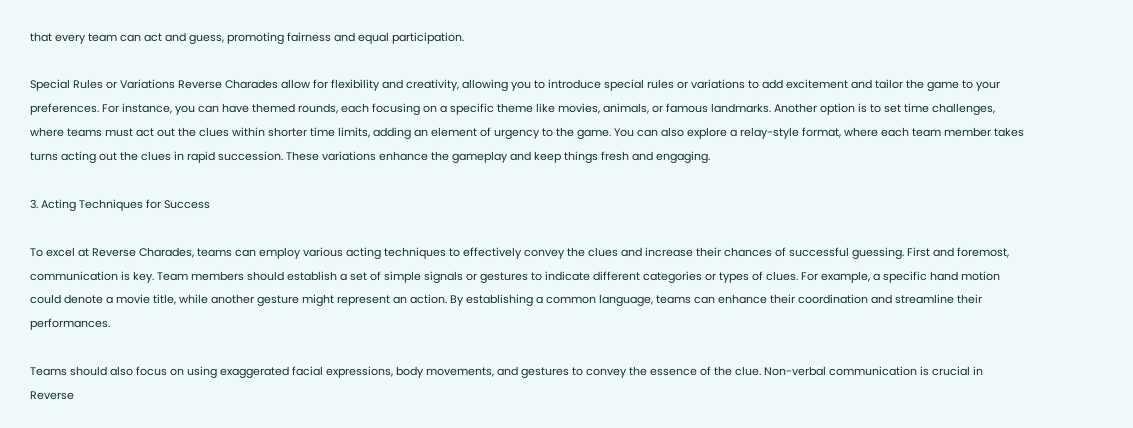that every team can act and guess, promoting fairness and equal participation.

Special Rules or Variations Reverse Charades allow for flexibility and creativity, allowing you to introduce special rules or variations to add excitement and tailor the game to your preferences. For instance, you can have themed rounds, each focusing on a specific theme like movies, animals, or famous landmarks. Another option is to set time challenges, where teams must act out the clues within shorter time limits, adding an element of urgency to the game. You can also explore a relay-style format, where each team member takes turns acting out the clues in rapid succession. These variations enhance the gameplay and keep things fresh and engaging.

3. Acting Techniques for Success

To excel at Reverse Charades, teams can employ various acting techniques to effectively convey the clues and increase their chances of successful guessing. First and foremost, communication is key. Team members should establish a set of simple signals or gestures to indicate different categories or types of clues. For example, a specific hand motion could denote a movie title, while another gesture might represent an action. By establishing a common language, teams can enhance their coordination and streamline their performances.

Teams should also focus on using exaggerated facial expressions, body movements, and gestures to convey the essence of the clue. Non-verbal communication is crucial in Reverse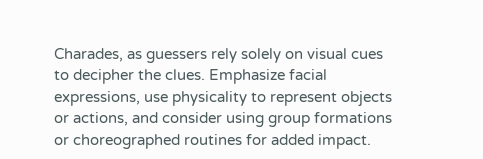Charades, as guessers rely solely on visual cues to decipher the clues. Emphasize facial expressions, use physicality to represent objects or actions, and consider using group formations or choreographed routines for added impact.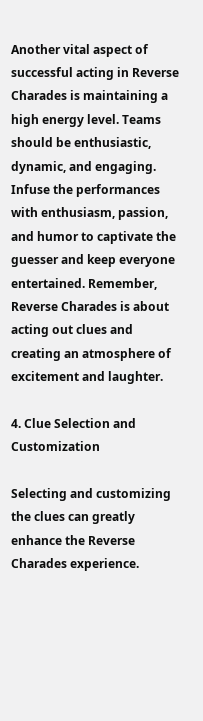Another vital aspect of successful acting in Reverse Charades is maintaining a high energy level. Teams should be enthusiastic, dynamic, and engaging. Infuse the performances with enthusiasm, passion, and humor to captivate the guesser and keep everyone entertained. Remember, Reverse Charades is about acting out clues and creating an atmosphere of excitement and laughter.

4. Clue Selection and Customization

Selecting and customizing the clues can greatly enhance the Reverse Charades experience.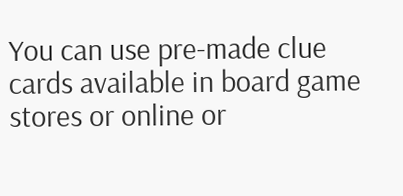You can use pre-made clue cards available in board game stores or online or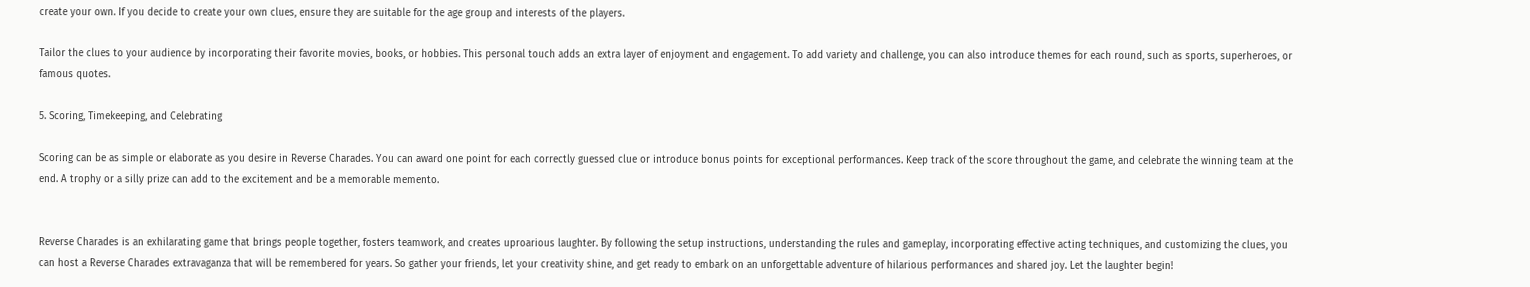create your own. If you decide to create your own clues, ensure they are suitable for the age group and interests of the players.

Tailor the clues to your audience by incorporating their favorite movies, books, or hobbies. This personal touch adds an extra layer of enjoyment and engagement. To add variety and challenge, you can also introduce themes for each round, such as sports, superheroes, or famous quotes.

5. Scoring, Timekeeping, and Celebrating

Scoring can be as simple or elaborate as you desire in Reverse Charades. You can award one point for each correctly guessed clue or introduce bonus points for exceptional performances. Keep track of the score throughout the game, and celebrate the winning team at the end. A trophy or a silly prize can add to the excitement and be a memorable memento.


Reverse Charades is an exhilarating game that brings people together, fosters teamwork, and creates uproarious laughter. By following the setup instructions, understanding the rules and gameplay, incorporating effective acting techniques, and customizing the clues, you can host a Reverse Charades extravaganza that will be remembered for years. So gather your friends, let your creativity shine, and get ready to embark on an unforgettable adventure of hilarious performances and shared joy. Let the laughter begin!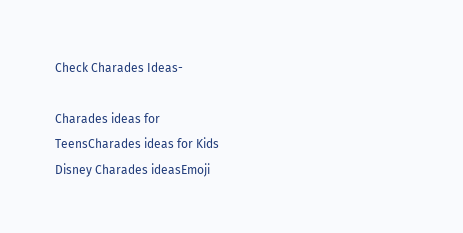Check Charades Ideas-

Charades ideas for TeensCharades ideas for Kids
Disney Charades ideasEmoji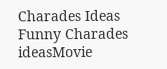Charades Ideas
Funny Charades ideasMovie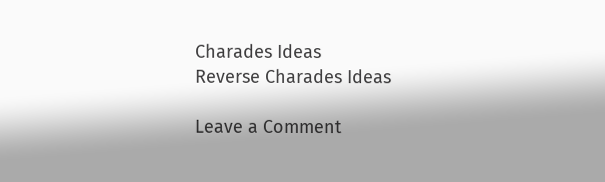Charades Ideas
Reverse Charades Ideas

Leave a Comment